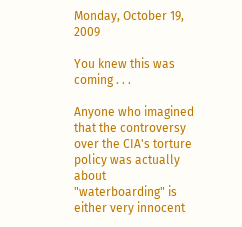Monday, October 19, 2009

You knew this was coming . . .

Anyone who imagined that the controversy over the CIA's torture policy was actually about "waterboarding" is either very innocent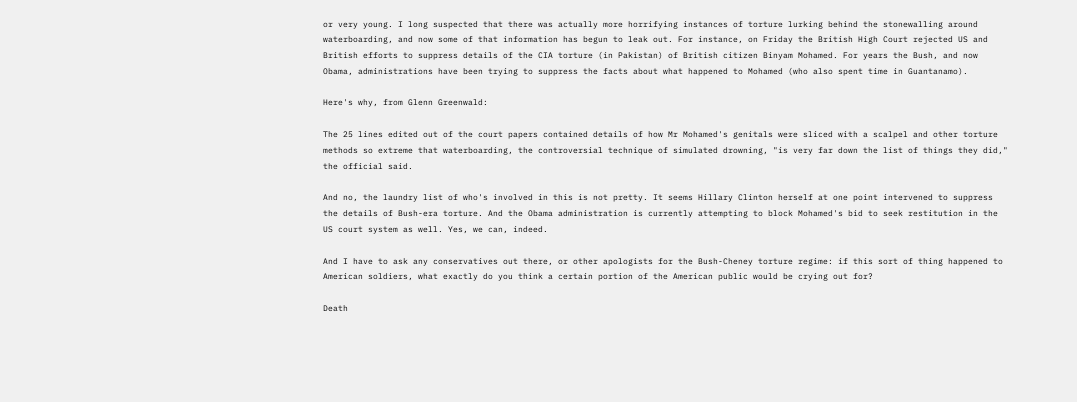or very young. I long suspected that there was actually more horrifying instances of torture lurking behind the stonewalling around waterboarding, and now some of that information has begun to leak out. For instance, on Friday the British High Court rejected US and British efforts to suppress details of the CIA torture (in Pakistan) of British citizen Binyam Mohamed. For years the Bush, and now Obama, administrations have been trying to suppress the facts about what happened to Mohamed (who also spent time in Guantanamo).

Here's why, from Glenn Greenwald:

The 25 lines edited out of the court papers contained details of how Mr Mohamed's genitals were sliced with a scalpel and other torture methods so extreme that waterboarding, the controversial technique of simulated drowning, "is very far down the list of things they did," the official said.

And no, the laundry list of who's involved in this is not pretty. It seems Hillary Clinton herself at one point intervened to suppress the details of Bush-era torture. And the Obama administration is currently attempting to block Mohamed's bid to seek restitution in the US court system as well. Yes, we can, indeed.

And I have to ask any conservatives out there, or other apologists for the Bush-Cheney torture regime: if this sort of thing happened to American soldiers, what exactly do you think a certain portion of the American public would be crying out for?

Death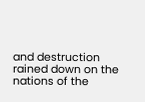and destruction rained down on the nations of the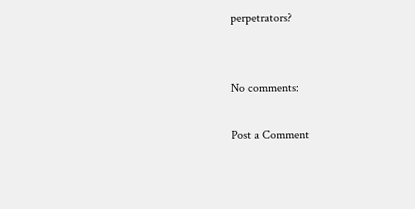perpetrators?


No comments:

Post a Comment